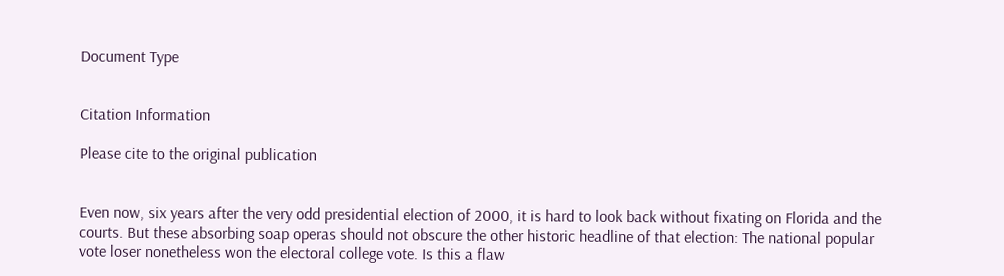Document Type


Citation Information

Please cite to the original publication


Even now, six years after the very odd presidential election of 2000, it is hard to look back without fixating on Florida and the courts. But these absorbing soap operas should not obscure the other historic headline of that election: The national popular vote loser nonetheless won the electoral college vote. Is this a flaw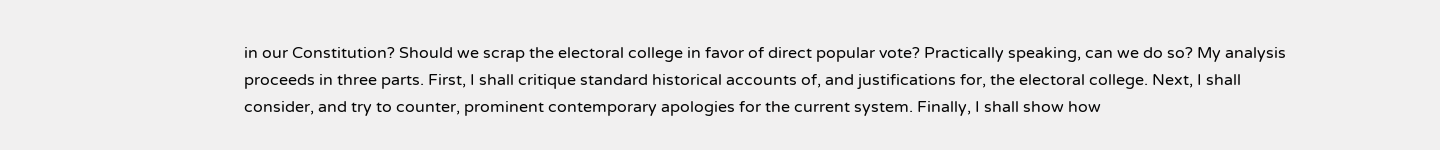in our Constitution? Should we scrap the electoral college in favor of direct popular vote? Practically speaking, can we do so? My analysis proceeds in three parts. First, I shall critique standard historical accounts of, and justifications for, the electoral college. Next, I shall consider, and try to counter, prominent contemporary apologies for the current system. Finally, I shall show how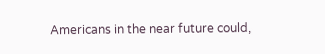Americans in the near future could,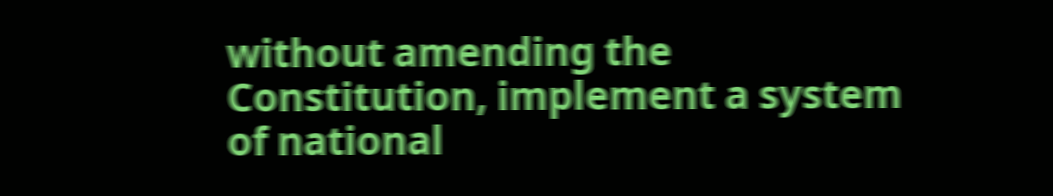without amending the Constitution, implement a system of national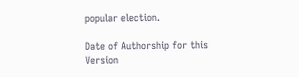popular election.

Date of Authorship for this Version